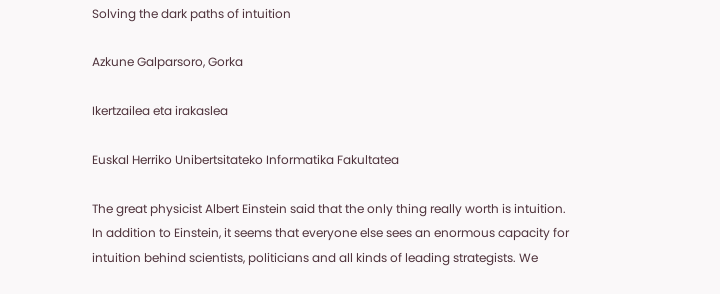Solving the dark paths of intuition

Azkune Galparsoro, Gorka

Ikertzailea eta irakaslea

Euskal Herriko Unibertsitateko Informatika Fakultatea

The great physicist Albert Einstein said that the only thing really worth is intuition. In addition to Einstein, it seems that everyone else sees an enormous capacity for intuition behind scientists, politicians and all kinds of leading strategists. We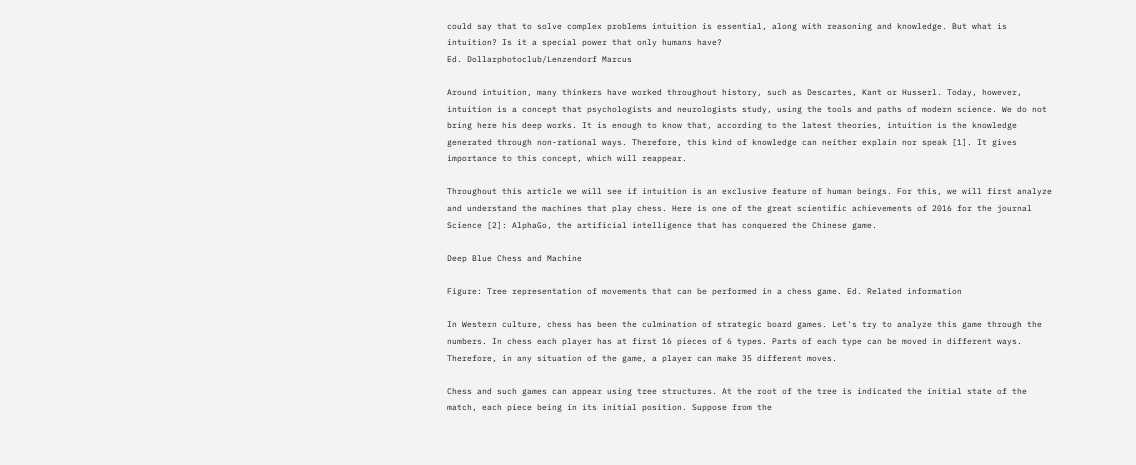could say that to solve complex problems intuition is essential, along with reasoning and knowledge. But what is intuition? Is it a special power that only humans have?
Ed. Dollarphotoclub/Lenzendorf Marcus

Around intuition, many thinkers have worked throughout history, such as Descartes, Kant or Husserl. Today, however, intuition is a concept that psychologists and neurologists study, using the tools and paths of modern science. We do not bring here his deep works. It is enough to know that, according to the latest theories, intuition is the knowledge generated through non-rational ways. Therefore, this kind of knowledge can neither explain nor speak [1]. It gives importance to this concept, which will reappear.

Throughout this article we will see if intuition is an exclusive feature of human beings. For this, we will first analyze and understand the machines that play chess. Here is one of the great scientific achievements of 2016 for the journal Science [2]: AlphaGo, the artificial intelligence that has conquered the Chinese game.

Deep Blue Chess and Machine

Figure: Tree representation of movements that can be performed in a chess game. Ed. Related information

In Western culture, chess has been the culmination of strategic board games. Let's try to analyze this game through the numbers. In chess each player has at first 16 pieces of 6 types. Parts of each type can be moved in different ways. Therefore, in any situation of the game, a player can make 35 different moves.

Chess and such games can appear using tree structures. At the root of the tree is indicated the initial state of the match, each piece being in its initial position. Suppose from the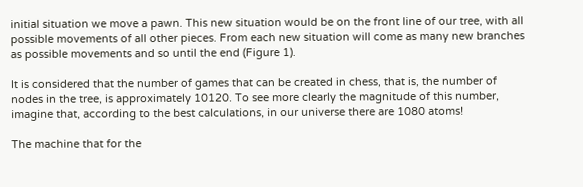initial situation we move a pawn. This new situation would be on the front line of our tree, with all possible movements of all other pieces. From each new situation will come as many new branches as possible movements and so until the end (Figure 1).

It is considered that the number of games that can be created in chess, that is, the number of nodes in the tree, is approximately 10120. To see more clearly the magnitude of this number, imagine that, according to the best calculations, in our universe there are 1080 atoms!

The machine that for the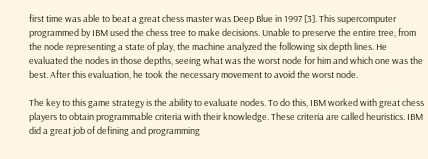first time was able to beat a great chess master was Deep Blue in 1997 [3]. This supercomputer programmed by IBM used the chess tree to make decisions. Unable to preserve the entire tree, from the node representing a state of play, the machine analyzed the following six depth lines. He evaluated the nodes in those depths, seeing what was the worst node for him and which one was the best. After this evaluation, he took the necessary movement to avoid the worst node.

The key to this game strategy is the ability to evaluate nodes. To do this, IBM worked with great chess players to obtain programmable criteria with their knowledge. These criteria are called heuristics. IBM did a great job of defining and programming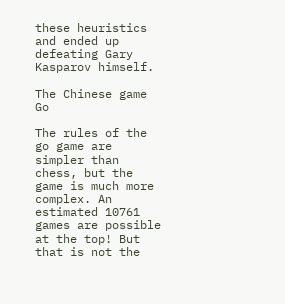these heuristics and ended up defeating Gary Kasparov himself.

The Chinese game Go

The rules of the go game are simpler than chess, but the game is much more complex. An estimated 10761 games are possible at the top! But that is not the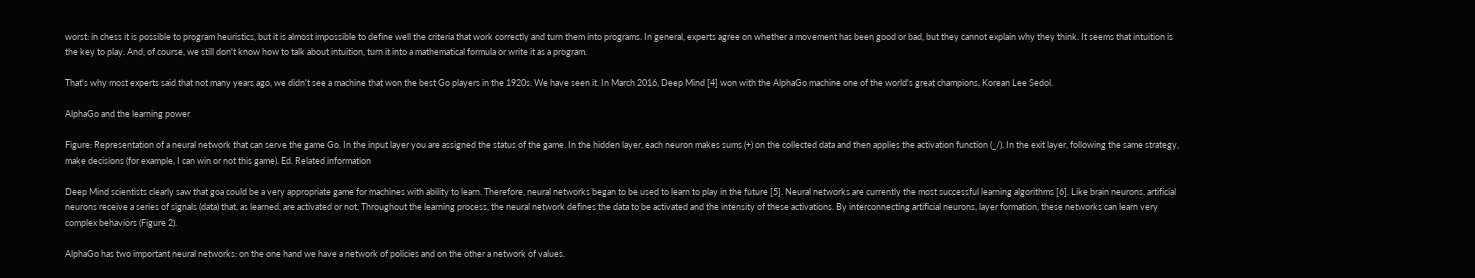worst: in chess it is possible to program heuristics, but it is almost impossible to define well the criteria that work correctly and turn them into programs. In general, experts agree on whether a movement has been good or bad, but they cannot explain why they think. It seems that intuition is the key to play. And, of course, we still don't know how to talk about intuition, turn it into a mathematical formula or write it as a program.

That's why most experts said that not many years ago, we didn't see a machine that won the best Go players in the 1920s. We have seen it. In March 2016, Deep Mind [4] won with the AlphaGo machine one of the world's great champions, Korean Lee Sedol.

AlphaGo and the learning power

Figure: Representation of a neural network that can serve the game Go. In the input layer you are assigned the status of the game. In the hidden layer, each neuron makes sums (+) on the collected data and then applies the activation function (_/). In the exit layer, following the same strategy, make decisions (for example, I can win or not this game). Ed. Related information

Deep Mind scientists clearly saw that goa could be a very appropriate game for machines with ability to learn. Therefore, neural networks began to be used to learn to play in the future [5]. Neural networks are currently the most successful learning algorithms [6]. Like brain neurons, artificial neurons receive a series of signals (data) that, as learned, are activated or not. Throughout the learning process, the neural network defines the data to be activated and the intensity of these activations. By interconnecting artificial neurons, layer formation, these networks can learn very complex behaviors (Figure 2).

AlphaGo has two important neural networks: on the one hand we have a network of policies and on the other a network of values.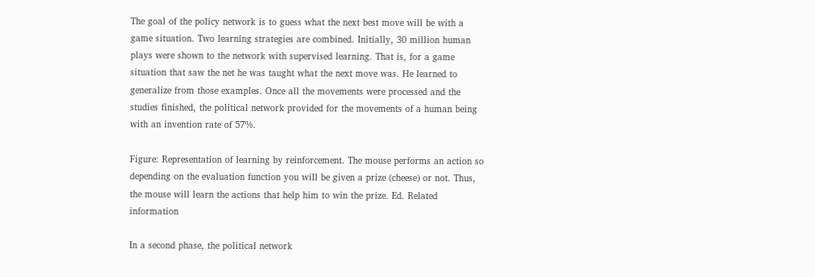The goal of the policy network is to guess what the next best move will be with a game situation. Two learning strategies are combined. Initially, 30 million human plays were shown to the network with supervised learning. That is, for a game situation that saw the net he was taught what the next move was. He learned to generalize from those examples. Once all the movements were processed and the studies finished, the political network provided for the movements of a human being with an invention rate of 57%.

Figure: Representation of learning by reinforcement. The mouse performs an action so depending on the evaluation function you will be given a prize (cheese) or not. Thus, the mouse will learn the actions that help him to win the prize. Ed. Related information

In a second phase, the political network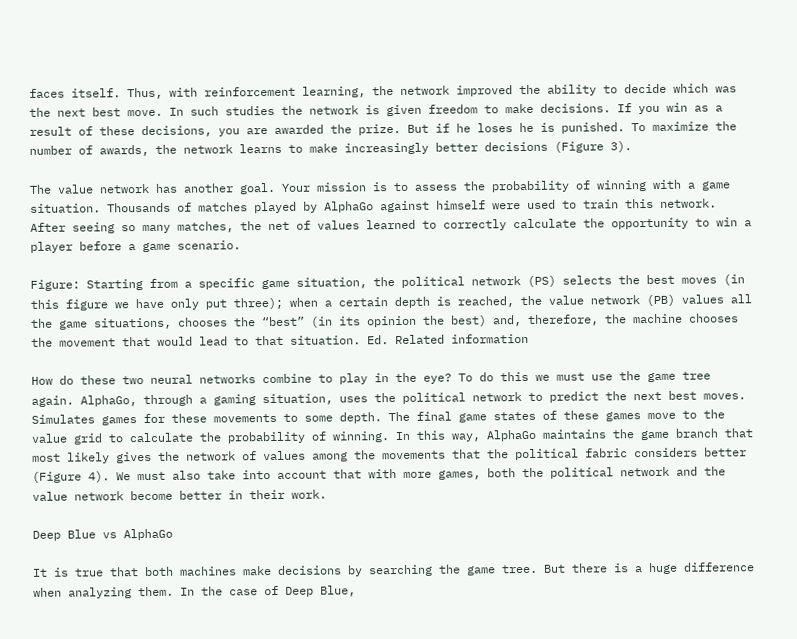faces itself. Thus, with reinforcement learning, the network improved the ability to decide which was the next best move. In such studies the network is given freedom to make decisions. If you win as a result of these decisions, you are awarded the prize. But if he loses he is punished. To maximize the number of awards, the network learns to make increasingly better decisions (Figure 3).

The value network has another goal. Your mission is to assess the probability of winning with a game situation. Thousands of matches played by AlphaGo against himself were used to train this network. After seeing so many matches, the net of values learned to correctly calculate the opportunity to win a player before a game scenario.

Figure: Starting from a specific game situation, the political network (PS) selects the best moves (in this figure we have only put three); when a certain depth is reached, the value network (PB) values all the game situations, chooses the “best” (in its opinion the best) and, therefore, the machine chooses the movement that would lead to that situation. Ed. Related information

How do these two neural networks combine to play in the eye? To do this we must use the game tree again. AlphaGo, through a gaming situation, uses the political network to predict the next best moves. Simulates games for these movements to some depth. The final game states of these games move to the value grid to calculate the probability of winning. In this way, AlphaGo maintains the game branch that most likely gives the network of values among the movements that the political fabric considers better (Figure 4). We must also take into account that with more games, both the political network and the value network become better in their work.

Deep Blue vs AlphaGo

It is true that both machines make decisions by searching the game tree. But there is a huge difference when analyzing them. In the case of Deep Blue,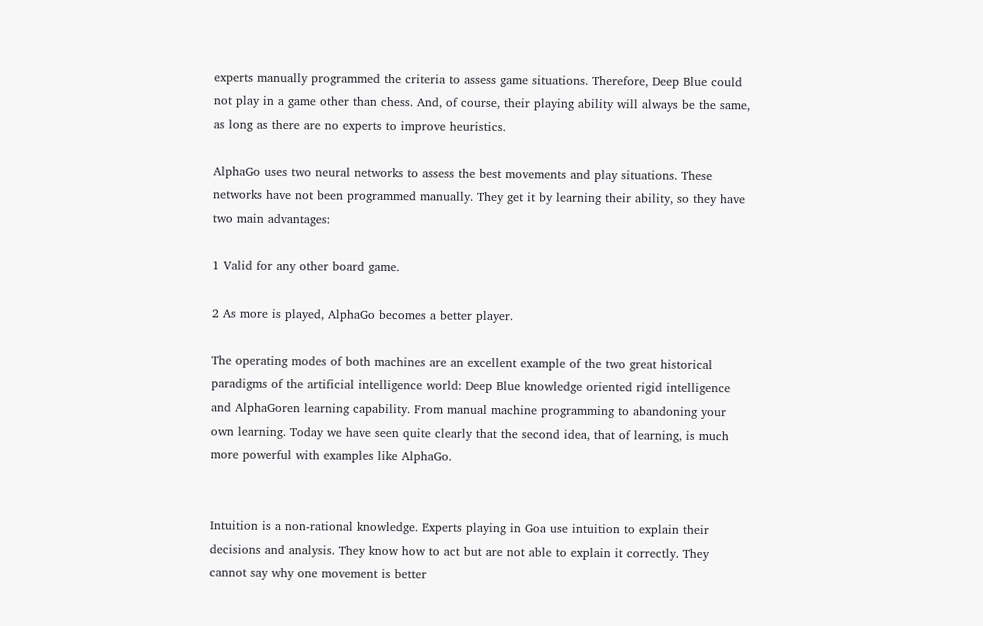experts manually programmed the criteria to assess game situations. Therefore, Deep Blue could not play in a game other than chess. And, of course, their playing ability will always be the same, as long as there are no experts to improve heuristics.

AlphaGo uses two neural networks to assess the best movements and play situations. These networks have not been programmed manually. They get it by learning their ability, so they have two main advantages:

1 Valid for any other board game.

2 As more is played, AlphaGo becomes a better player.

The operating modes of both machines are an excellent example of the two great historical paradigms of the artificial intelligence world: Deep Blue knowledge oriented rigid intelligence and AlphaGoren learning capability. From manual machine programming to abandoning your own learning. Today we have seen quite clearly that the second idea, that of learning, is much more powerful with examples like AlphaGo.


Intuition is a non-rational knowledge. Experts playing in Goa use intuition to explain their decisions and analysis. They know how to act but are not able to explain it correctly. They cannot say why one movement is better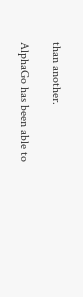than another.

AlphaGo has been able to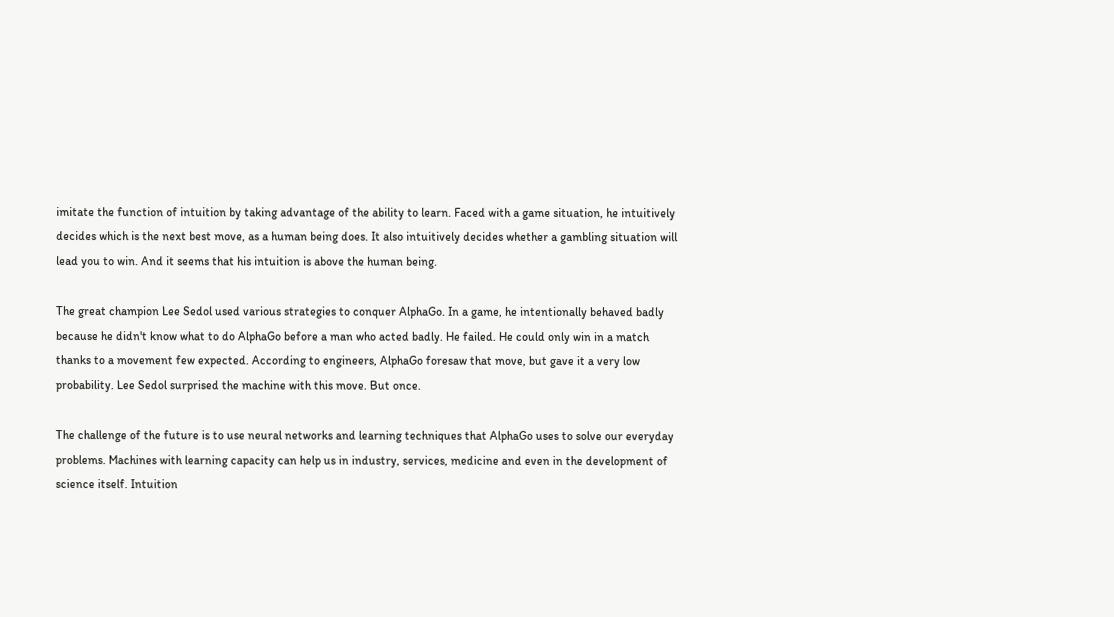imitate the function of intuition by taking advantage of the ability to learn. Faced with a game situation, he intuitively decides which is the next best move, as a human being does. It also intuitively decides whether a gambling situation will lead you to win. And it seems that his intuition is above the human being.

The great champion Lee Sedol used various strategies to conquer AlphaGo. In a game, he intentionally behaved badly because he didn't know what to do AlphaGo before a man who acted badly. He failed. He could only win in a match thanks to a movement few expected. According to engineers, AlphaGo foresaw that move, but gave it a very low probability. Lee Sedol surprised the machine with this move. But once.

The challenge of the future is to use neural networks and learning techniques that AlphaGo uses to solve our everyday problems. Machines with learning capacity can help us in industry, services, medicine and even in the development of science itself. Intuition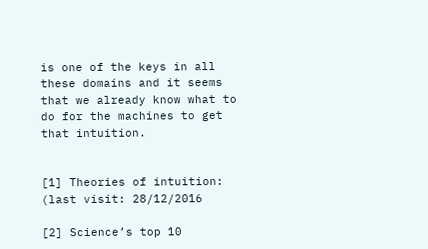is one of the keys in all these domains and it seems that we already know what to do for the machines to get that intuition.


[1] Theories of intuition: (last visit: 28/12/2016

[2] Science’s top 10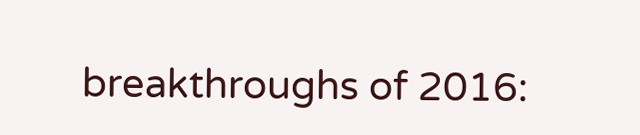breakthroughs of 2016: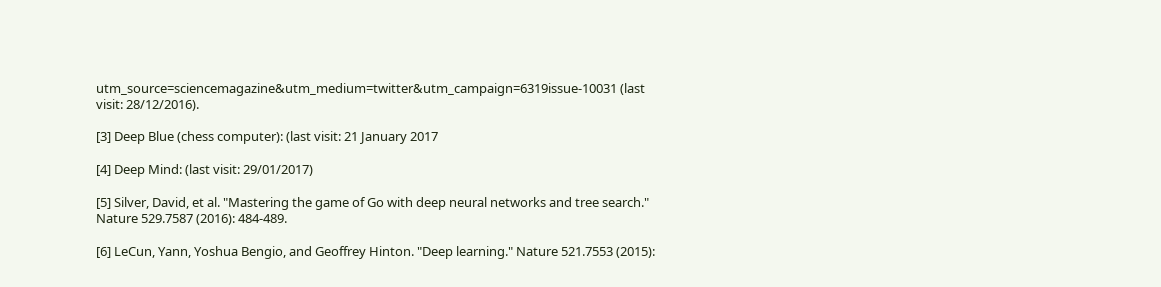utm_source=sciencemagazine&utm_medium=twitter&utm_campaign=6319issue-10031 (last visit: 28/12/2016).

[3] Deep Blue (chess computer): (last visit: 21 January 2017

[4] Deep Mind: (last visit: 29/01/2017)

[5] Silver, David, et al. "Mastering the game of Go with deep neural networks and tree search." Nature 529.7587 (2016): 484-489.

[6] LeCun, Yann, Yoshua Bengio, and Geoffrey Hinton. "Deep learning." Nature 521.7553 (2015):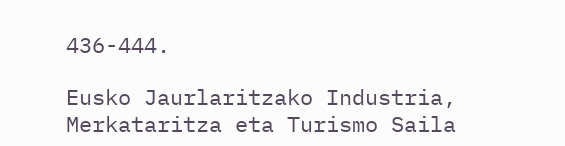436-444.

Eusko Jaurlaritzako Industria, Merkataritza eta Turismo Saila